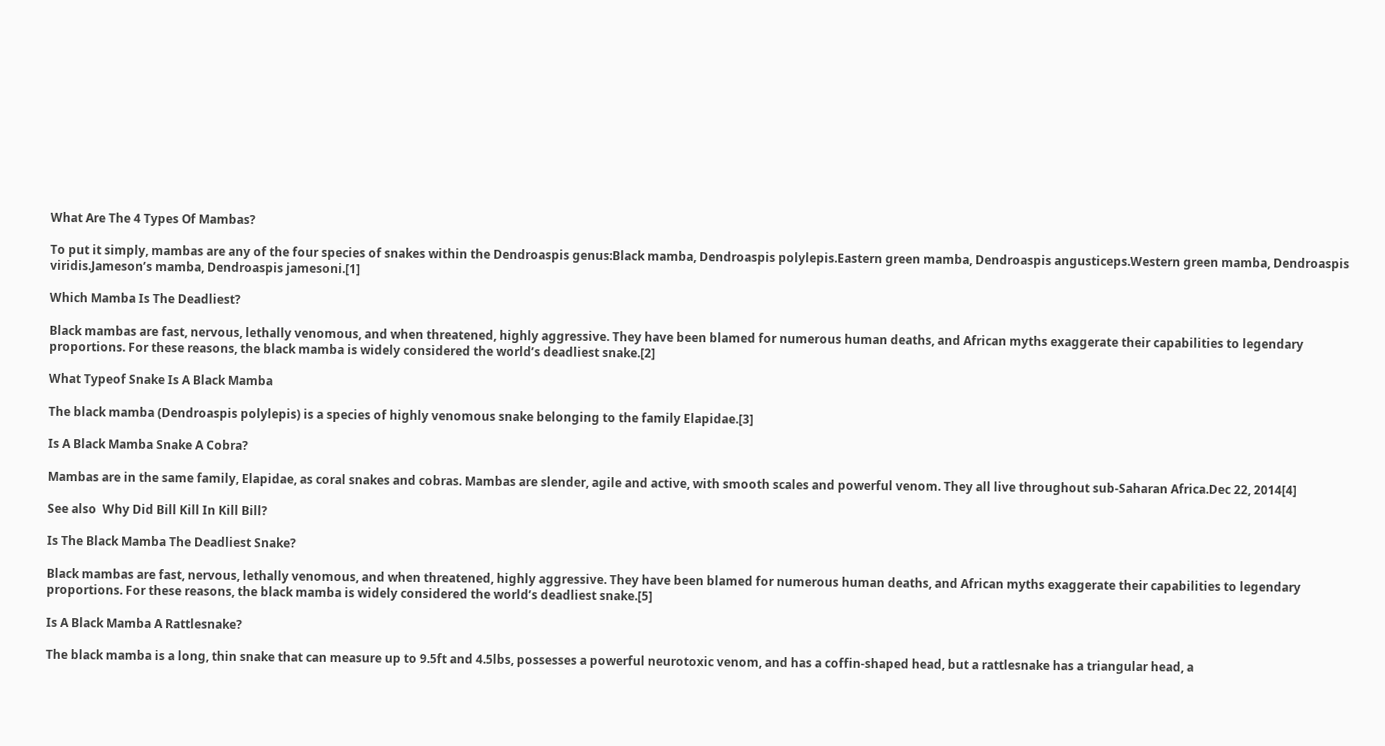What Are The 4 Types Of Mambas?

To put it simply, mambas are any of the four species of snakes within the Dendroaspis genus:Black mamba, Dendroaspis polylepis.Eastern green mamba, Dendroaspis angusticeps.Western green mamba, Dendroaspis viridis.Jameson’s mamba, Dendroaspis jamesoni.[1]

Which Mamba Is The Deadliest?

Black mambas are fast, nervous, lethally venomous, and when threatened, highly aggressive. They have been blamed for numerous human deaths, and African myths exaggerate their capabilities to legendary proportions. For these reasons, the black mamba is widely considered the world’s deadliest snake.[2]

What Typeof Snake Is A Black Mamba

The black mamba (Dendroaspis polylepis) is a species of highly venomous snake belonging to the family Elapidae.[3]

Is A Black Mamba Snake A Cobra?

Mambas are in the same family, Elapidae, as coral snakes and cobras. Mambas are slender, agile and active, with smooth scales and powerful venom. They all live throughout sub-Saharan Africa.Dec 22, 2014[4]

See also  Why Did Bill Kill In Kill Bill?

Is The Black Mamba The Deadliest Snake?

Black mambas are fast, nervous, lethally venomous, and when threatened, highly aggressive. They have been blamed for numerous human deaths, and African myths exaggerate their capabilities to legendary proportions. For these reasons, the black mamba is widely considered the world’s deadliest snake.[5]

Is A Black Mamba A Rattlesnake?

The black mamba is a long, thin snake that can measure up to 9.5ft and 4.5lbs, possesses a powerful neurotoxic venom, and has a coffin-shaped head, but a rattlesnake has a triangular head, a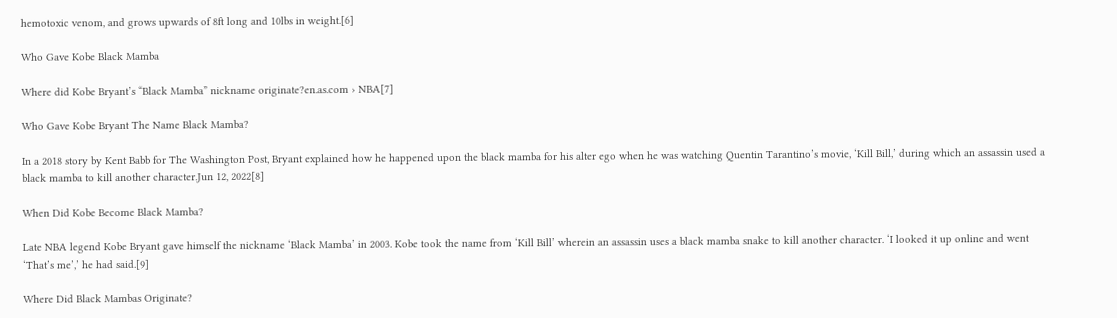hemotoxic venom, and grows upwards of 8ft long and 10lbs in weight.[6]

Who Gave Kobe Black Mamba

Where did Kobe Bryant’s “Black Mamba” nickname originate?en.as.com › NBA[7]

Who Gave Kobe Bryant The Name Black Mamba?

In a 2018 story by Kent Babb for The Washington Post, Bryant explained how he happened upon the black mamba for his alter ego when he was watching Quentin Tarantino’s movie, ‘Kill Bill,’ during which an assassin used a black mamba to kill another character.Jun 12, 2022[8]

When Did Kobe Become Black Mamba?

Late NBA legend Kobe Bryant gave himself the nickname ‘Black Mamba’ in 2003. Kobe took the name from ‘Kill Bill’ wherein an assassin uses a black mamba snake to kill another character. ‘I looked it up online and went ‘That’s me’,’ he had said.[9]

Where Did Black Mambas Originate?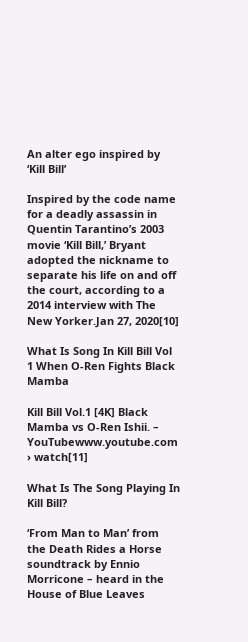An alter ego inspired by ‘Kill Bill’

Inspired by the code name for a deadly assassin in Quentin Tarantino’s 2003 movie ‘Kill Bill,’ Bryant adopted the nickname to separate his life on and off the court, according to a 2014 interview with The New Yorker.Jan 27, 2020[10]

What Is Song In Kill Bill Vol 1 When O-Ren Fights Black Mamba

Kill Bill Vol.1 [4K] Black Mamba vs O-Ren Ishii. – YouTubewww.youtube.com › watch[11]

What Is The Song Playing In Kill Bill?

‘From Man to Man’ from the Death Rides a Horse soundtrack by Ennio Morricone – heard in the House of Blue Leaves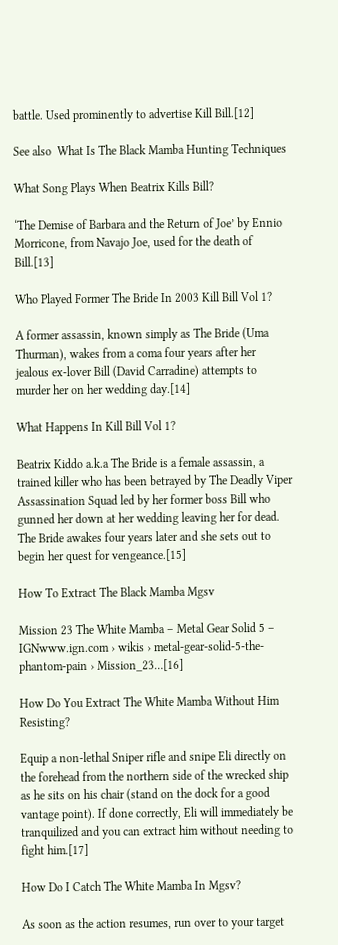battle. Used prominently to advertise Kill Bill.[12]

See also  What Is The Black Mamba Hunting Techniques

What Song Plays When Beatrix Kills Bill?

‘The Demise of Barbara and the Return of Joe’ by Ennio Morricone, from Navajo Joe, used for the death of Bill.[13]

Who Played Former The Bride In 2003 Kill Bill Vol 1?

A former assassin, known simply as The Bride (Uma Thurman), wakes from a coma four years after her jealous ex-lover Bill (David Carradine) attempts to murder her on her wedding day.[14]

What Happens In Kill Bill Vol 1?

Beatrix Kiddo a.k.a The Bride is a female assassin, a trained killer who has been betrayed by The Deadly Viper Assassination Squad led by her former boss Bill who gunned her down at her wedding leaving her for dead. The Bride awakes four years later and she sets out to begin her quest for vengeance.[15]

How To Extract The Black Mamba Mgsv

Mission 23 The White Mamba – Metal Gear Solid 5 – IGNwww.ign.com › wikis › metal-gear-solid-5-the-phantom-pain › Mission_23…[16]

How Do You Extract The White Mamba Without Him Resisting?

Equip a non-lethal Sniper rifle and snipe Eli directly on the forehead from the northern side of the wrecked ship as he sits on his chair (stand on the dock for a good vantage point). If done correctly, Eli will immediately be tranquilized and you can extract him without needing to fight him.[17]

How Do I Catch The White Mamba In Mgsv?

As soon as the action resumes, run over to your target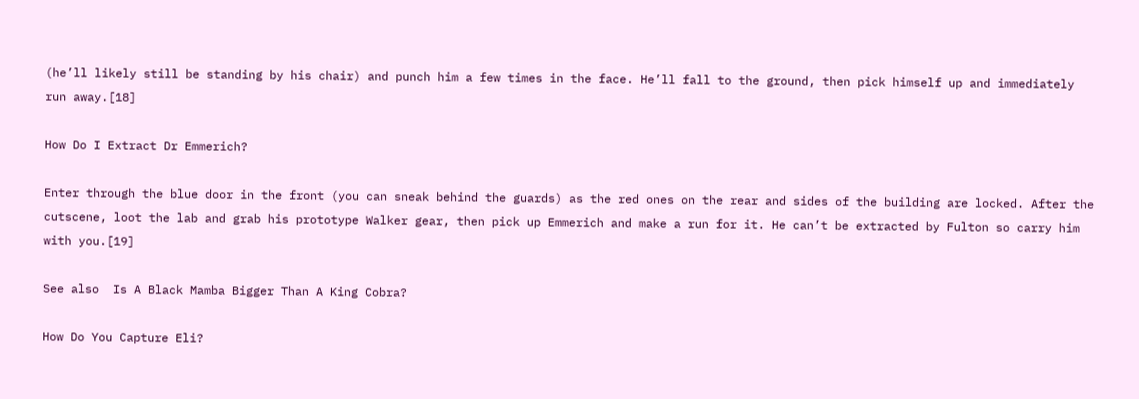(he’ll likely still be standing by his chair) and punch him a few times in the face. He’ll fall to the ground, then pick himself up and immediately run away.[18]

How Do I Extract Dr Emmerich?

Enter through the blue door in the front (you can sneak behind the guards) as the red ones on the rear and sides of the building are locked. After the cutscene, loot the lab and grab his prototype Walker gear, then pick up Emmerich and make a run for it. He can’t be extracted by Fulton so carry him with you.[19]

See also  Is A Black Mamba Bigger Than A King Cobra?

How Do You Capture Eli?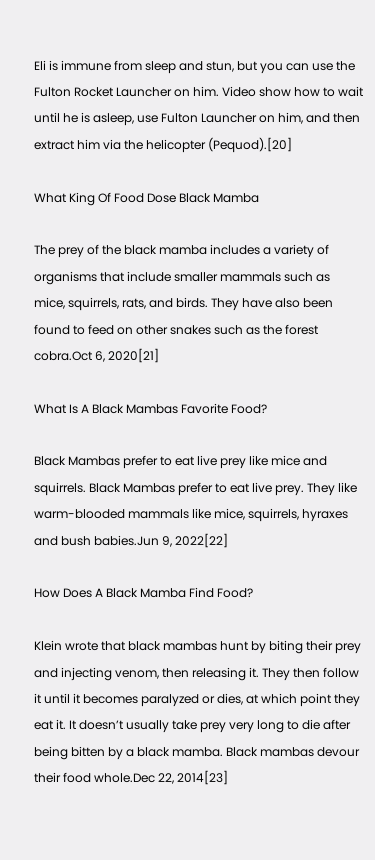Eli is immune from sleep and stun, but you can use the Fulton Rocket Launcher on him. Video show how to wait until he is asleep, use Fulton Launcher on him, and then extract him via the helicopter (Pequod).[20]

What King Of Food Dose Black Mamba

The prey of the black mamba includes a variety of organisms that include smaller mammals such as mice, squirrels, rats, and birds. They have also been found to feed on other snakes such as the forest cobra.Oct 6, 2020[21]

What Is A Black Mambas Favorite Food?

Black Mambas prefer to eat live prey like mice and squirrels. Black Mambas prefer to eat live prey. They like warm-blooded mammals like mice, squirrels, hyraxes and bush babies.Jun 9, 2022[22]

How Does A Black Mamba Find Food?

Klein wrote that black mambas hunt by biting their prey and injecting venom, then releasing it. They then follow it until it becomes paralyzed or dies, at which point they eat it. It doesn’t usually take prey very long to die after being bitten by a black mamba. Black mambas devour their food whole.Dec 22, 2014[23]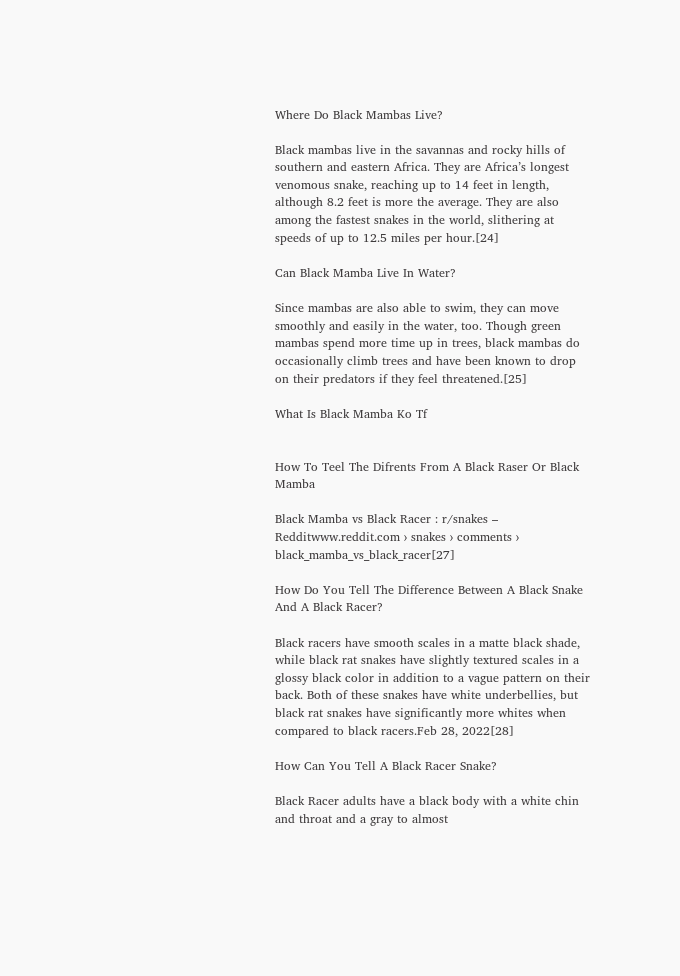Where Do Black Mambas Live?

Black mambas live in the savannas and rocky hills of southern and eastern Africa. They are Africa’s longest venomous snake, reaching up to 14 feet in length, although 8.2 feet is more the average. They are also among the fastest snakes in the world, slithering at speeds of up to 12.5 miles per hour.[24]

Can Black Mamba Live In Water?

Since mambas are also able to swim, they can move smoothly and easily in the water, too. Though green mambas spend more time up in trees, black mambas do occasionally climb trees and have been known to drop on their predators if they feel threatened.[25]

What Is Black Mamba Ko Tf


How To Teel The Difrents From A Black Raser Or Black Mamba

Black Mamba vs Black Racer : r/snakes – Redditwww.reddit.com › snakes › comments › black_mamba_vs_black_racer[27]

How Do You Tell The Difference Between A Black Snake And A Black Racer?

Black racers have smooth scales in a matte black shade, while black rat snakes have slightly textured scales in a glossy black color in addition to a vague pattern on their back. Both of these snakes have white underbellies, but black rat snakes have significantly more whites when compared to black racers.Feb 28, 2022[28]

How Can You Tell A Black Racer Snake?

Black Racer adults have a black body with a white chin and throat and a gray to almost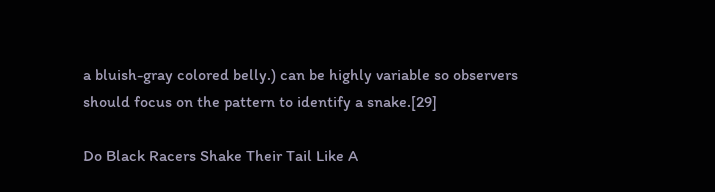a bluish-gray colored belly.) can be highly variable so observers should focus on the pattern to identify a snake.[29]

Do Black Racers Shake Their Tail Like A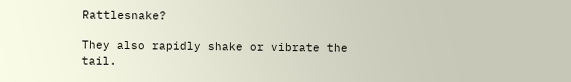Rattlesnake?

They also rapidly shake or vibrate the tail.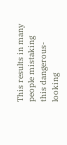This results in many people mistaking this dangerous-looking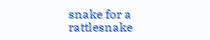snake for a rattlesnake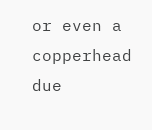or even a copperhead due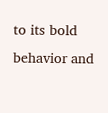to its bold behavior and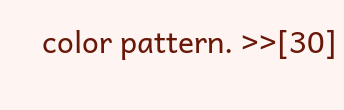color pattern. >>[30]